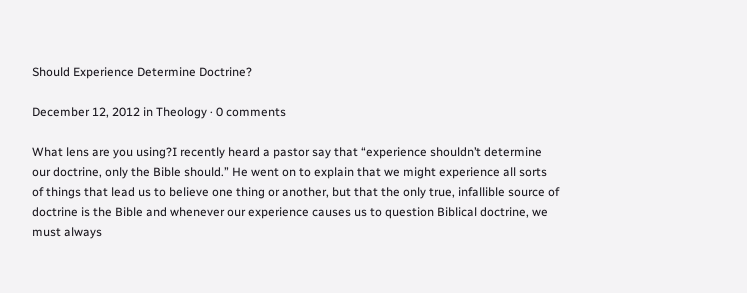Should Experience Determine Doctrine?

December 12, 2012 in Theology · 0 comments

What lens are you using?I recently heard a pastor say that “experience shouldn’t determine our doctrine, only the Bible should.” He went on to explain that we might experience all sorts of things that lead us to believe one thing or another, but that the only true, infallible source of doctrine is the Bible and whenever our experience causes us to question Biblical doctrine, we must always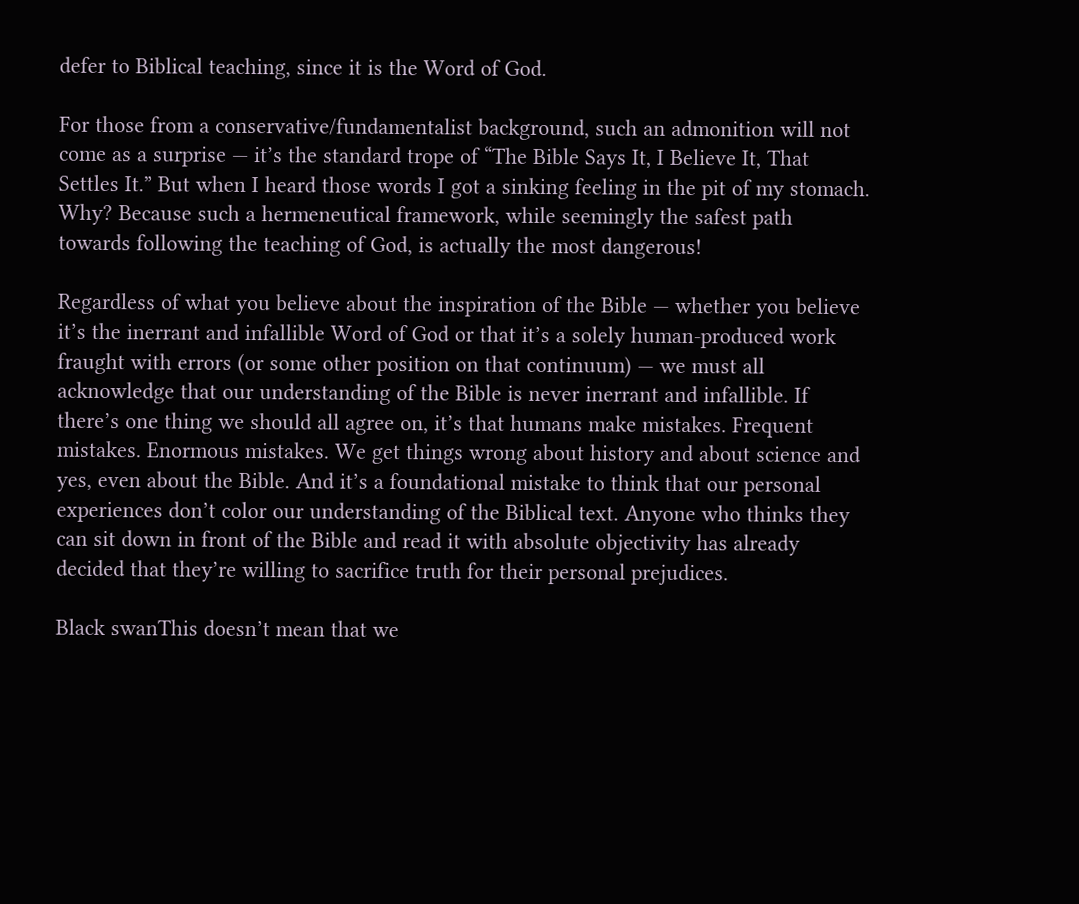defer to Biblical teaching, since it is the Word of God.

For those from a conservative/fundamentalist background, such an admonition will not come as a surprise — it’s the standard trope of “The Bible Says It, I Believe It, That Settles It.” But when I heard those words I got a sinking feeling in the pit of my stomach. Why? Because such a hermeneutical framework, while seemingly the safest path towards following the teaching of God, is actually the most dangerous!

Regardless of what you believe about the inspiration of the Bible — whether you believe it’s the inerrant and infallible Word of God or that it’s a solely human-produced work fraught with errors (or some other position on that continuum) — we must all acknowledge that our understanding of the Bible is never inerrant and infallible. If there’s one thing we should all agree on, it’s that humans make mistakes. Frequent mistakes. Enormous mistakes. We get things wrong about history and about science and yes, even about the Bible. And it’s a foundational mistake to think that our personal experiences don’t color our understanding of the Biblical text. Anyone who thinks they can sit down in front of the Bible and read it with absolute objectivity has already decided that they’re willing to sacrifice truth for their personal prejudices.

Black swanThis doesn’t mean that we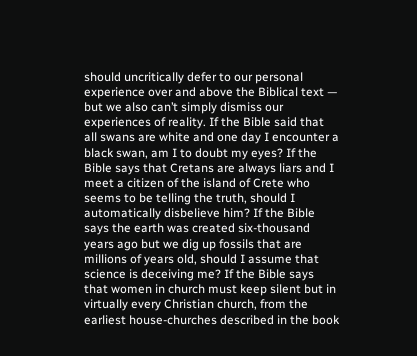should uncritically defer to our personal experience over and above the Biblical text — but we also can’t simply dismiss our experiences of reality. If the Bible said that all swans are white and one day I encounter a black swan, am I to doubt my eyes? If the Bible says that Cretans are always liars and I meet a citizen of the island of Crete who seems to be telling the truth, should I automatically disbelieve him? If the Bible says the earth was created six-thousand years ago but we dig up fossils that are millions of years old, should I assume that science is deceiving me? If the Bible says that women in church must keep silent but in virtually every Christian church, from the earliest house-churches described in the book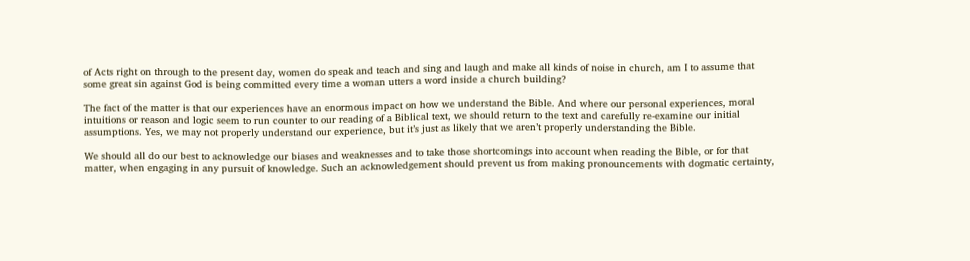of Acts right on through to the present day, women do speak and teach and sing and laugh and make all kinds of noise in church, am I to assume that some great sin against God is being committed every time a woman utters a word inside a church building?

The fact of the matter is that our experiences have an enormous impact on how we understand the Bible. And where our personal experiences, moral intuitions or reason and logic seem to run counter to our reading of a Biblical text, we should return to the text and carefully re-examine our initial assumptions. Yes, we may not properly understand our experience, but it’s just as likely that we aren’t properly understanding the Bible.

We should all do our best to acknowledge our biases and weaknesses and to take those shortcomings into account when reading the Bible, or for that matter, when engaging in any pursuit of knowledge. Such an acknowledgement should prevent us from making pronouncements with dogmatic certainty,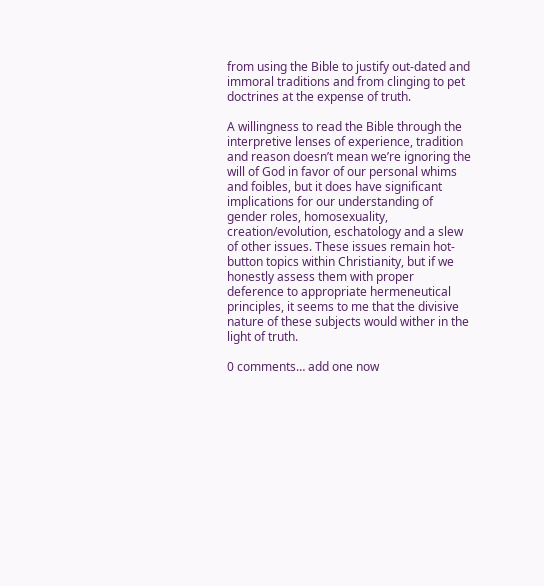from using the Bible to justify out-dated and immoral traditions and from clinging to pet doctrines at the expense of truth.

A willingness to read the Bible through the interpretive lenses of experience, tradition and reason doesn’t mean we’re ignoring the will of God in favor of our personal whims and foibles, but it does have significant implications for our understanding of gender roles, homosexuality, creation/evolution, eschatology and a slew of other issues. These issues remain hot-button topics within Christianity, but if we honestly assess them with proper deference to appropriate hermeneutical principles, it seems to me that the divisive nature of these subjects would wither in the light of truth.

0 comments… add one now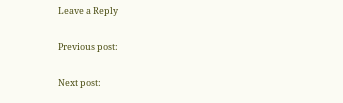Leave a Reply

Previous post:

Next post: